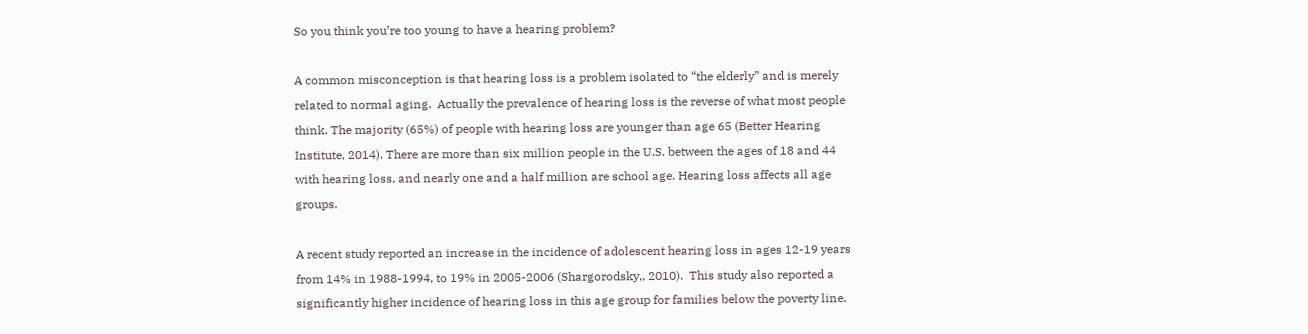So you think you’re too young to have a hearing problem?

A common misconception is that hearing loss is a problem isolated to “the elderly” and is merely related to normal aging.  Actually the prevalence of hearing loss is the reverse of what most people think. The majority (65%) of people with hearing loss are younger than age 65 (Better Hearing Institute, 2014). There are more than six million people in the U.S. between the ages of 18 and 44 with hearing loss, and nearly one and a half million are school age. Hearing loss affects all age groups.

A recent study reported an increase in the incidence of adolescent hearing loss in ages 12-19 years from 14% in 1988-1994, to 19% in 2005-2006 (Shargorodsky,, 2010).  This study also reported a significantly higher incidence of hearing loss in this age group for families below the poverty line.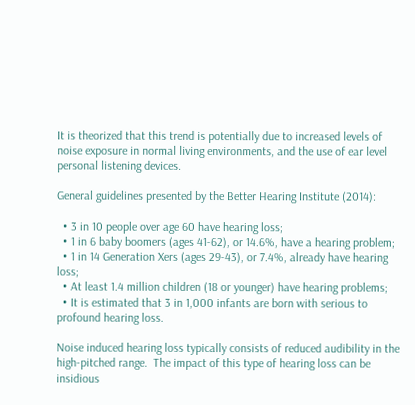It is theorized that this trend is potentially due to increased levels of noise exposure in normal living environments, and the use of ear level personal listening devices.

General guidelines presented by the Better Hearing Institute (2014):

  • 3 in 10 people over age 60 have hearing loss;
  • 1 in 6 baby boomers (ages 41-62), or 14.6%, have a hearing problem;
  • 1 in 14 Generation Xers (ages 29-43), or 7.4%, already have hearing loss;
  • At least 1.4 million children (18 or younger) have hearing problems;
  • It is estimated that 3 in 1,000 infants are born with serious to profound hearing loss.

Noise induced hearing loss typically consists of reduced audibility in the high-pitched range.  The impact of this type of hearing loss can be insidious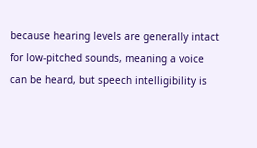because hearing levels are generally intact for low-pitched sounds, meaning a voice can be heard, but speech intelligibility is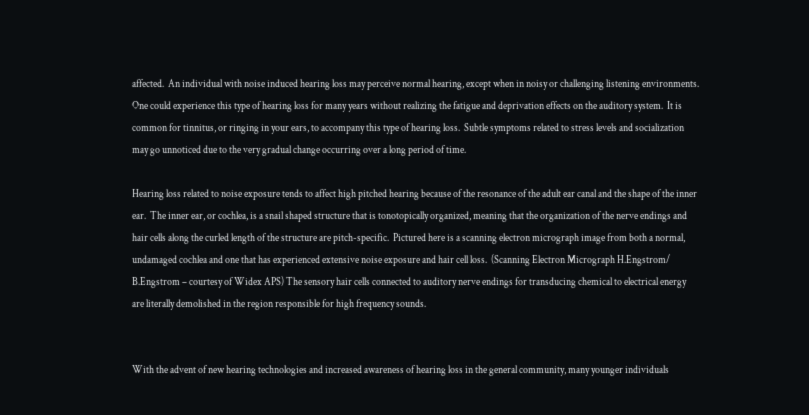affected.  An individual with noise induced hearing loss may perceive normal hearing, except when in noisy or challenging listening environments.  One could experience this type of hearing loss for many years without realizing the fatigue and deprivation effects on the auditory system.  It is common for tinnitus, or ringing in your ears, to accompany this type of hearing loss.  Subtle symptoms related to stress levels and socialization may go unnoticed due to the very gradual change occurring over a long period of time.

Hearing loss related to noise exposure tends to affect high pitched hearing because of the resonance of the adult ear canal and the shape of the inner ear.  The inner ear, or cochlea, is a snail shaped structure that is tonotopically organized, meaning that the organization of the nerve endings and hair cells along the curled length of the structure are pitch-specific.  Pictured here is a scanning electron micrograph image from both a normal, undamaged cochlea and one that has experienced extensive noise exposure and hair cell loss.  (Scanning Electron Micrograph H.Engstrom/ B.Engstrom – courtesy of Widex APS) The sensory hair cells connected to auditory nerve endings for transducing chemical to electrical energy are literally demolished in the region responsible for high frequency sounds.


With the advent of new hearing technologies and increased awareness of hearing loss in the general community, many younger individuals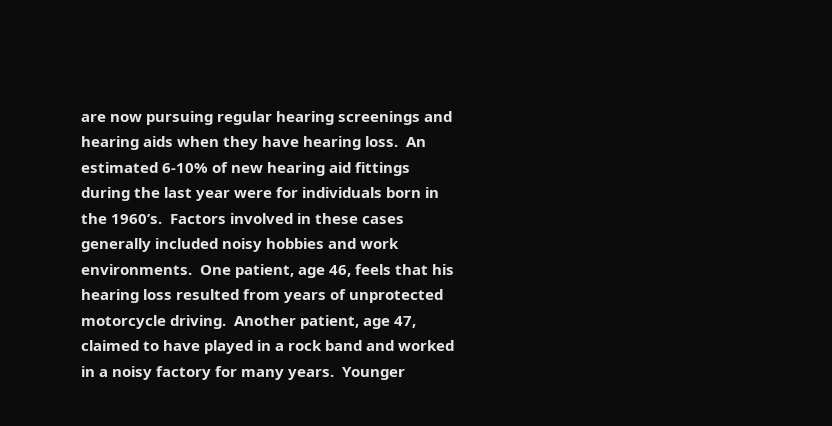are now pursuing regular hearing screenings and hearing aids when they have hearing loss.  An estimated 6-10% of new hearing aid fittings during the last year were for individuals born in the 1960’s.  Factors involved in these cases generally included noisy hobbies and work environments.  One patient, age 46, feels that his hearing loss resulted from years of unprotected motorcycle driving.  Another patient, age 47, claimed to have played in a rock band and worked in a noisy factory for many years.  Younger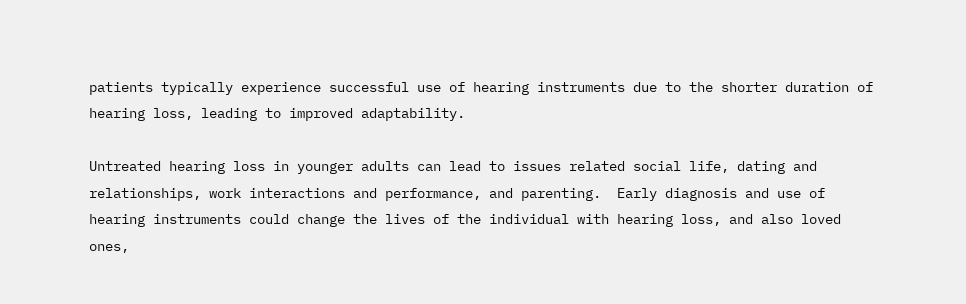patients typically experience successful use of hearing instruments due to the shorter duration of hearing loss, leading to improved adaptability.

Untreated hearing loss in younger adults can lead to issues related social life, dating and relationships, work interactions and performance, and parenting.  Early diagnosis and use of hearing instruments could change the lives of the individual with hearing loss, and also loved ones,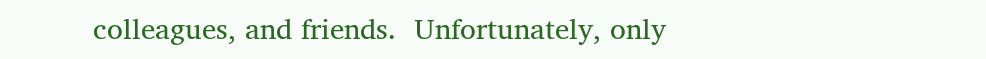colleagues, and friends.  Unfortunately, only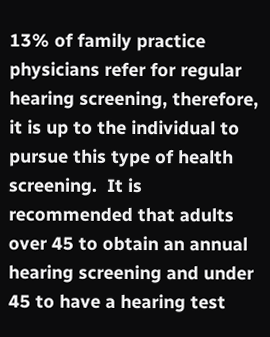13% of family practice physicians refer for regular hearing screening, therefore, it is up to the individual to pursue this type of health screening.  It is recommended that adults over 45 to obtain an annual hearing screening and under 45 to have a hearing test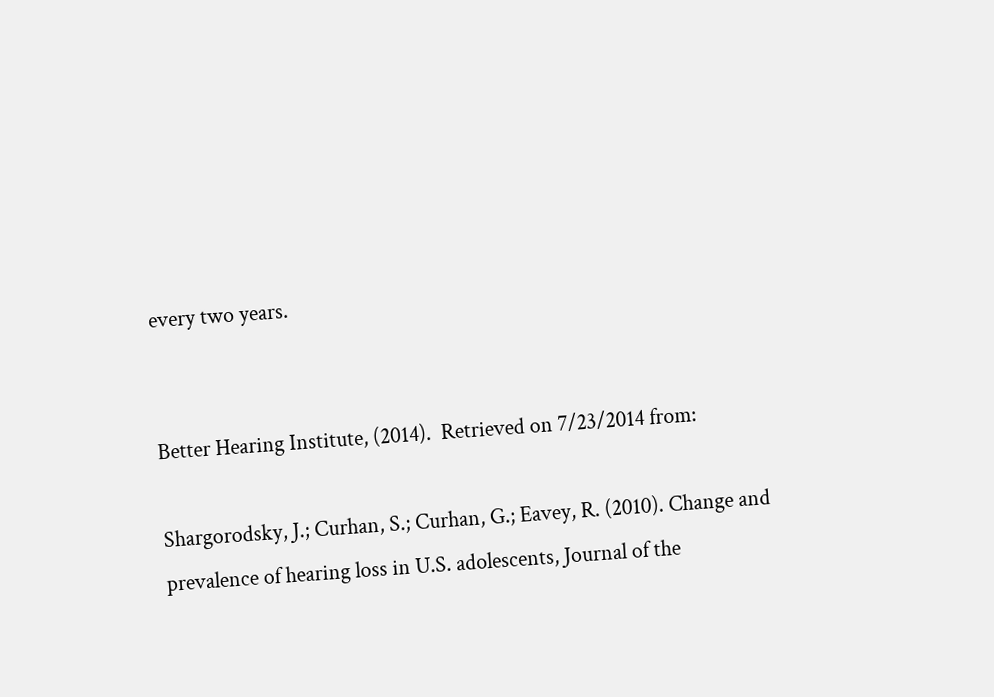every two years.


Better Hearing Institute, (2014).  Retrieved on 7/23/2014 from:

Shargorodsky, J.; Curhan, S.; Curhan, G.; Eavey, R. (2010). Change and prevalence of hearing loss in U.S. adolescents, Journal of the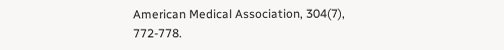American Medical Association, 304(7), 772-778.